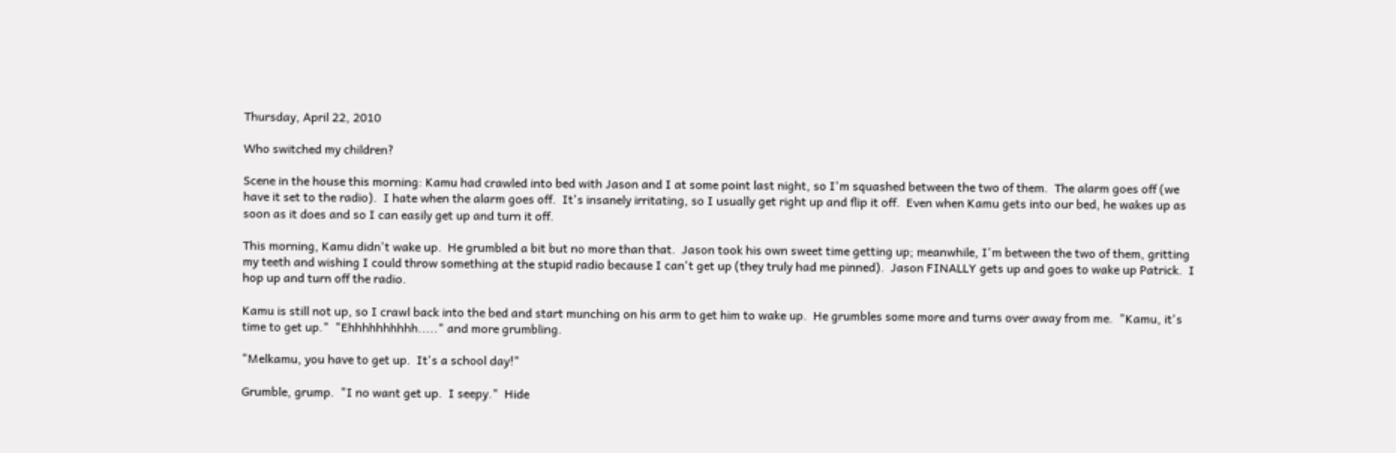Thursday, April 22, 2010

Who switched my children?

Scene in the house this morning: Kamu had crawled into bed with Jason and I at some point last night, so I'm squashed between the two of them.  The alarm goes off (we have it set to the radio).  I hate when the alarm goes off.  It's insanely irritating, so I usually get right up and flip it off.  Even when Kamu gets into our bed, he wakes up as soon as it does and so I can easily get up and turn it off.

This morning, Kamu didn't wake up.  He grumbled a bit but no more than that.  Jason took his own sweet time getting up; meanwhile, I'm between the two of them, gritting my teeth and wishing I could throw something at the stupid radio because I can't get up (they truly had me pinned).  Jason FINALLY gets up and goes to wake up Patrick.  I hop up and turn off the radio.

Kamu is still not up, so I crawl back into the bed and start munching on his arm to get him to wake up.  He grumbles some more and turns over away from me.  "Kamu, it's time to get up."  "Ehhhhhhhhhh....." and more grumbling.

"Melkamu, you have to get up.  It's a school day!"

Grumble, grump.  "I no want get up.  I seepy."  Hide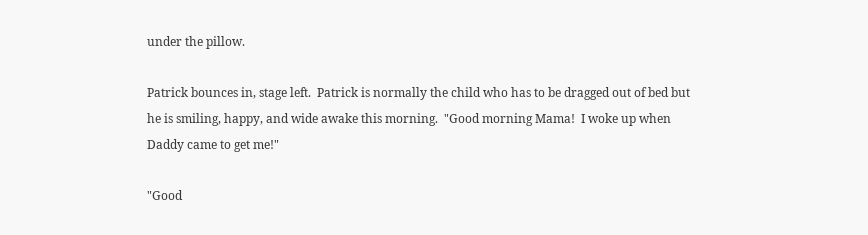under the pillow.

Patrick bounces in, stage left.  Patrick is normally the child who has to be dragged out of bed but he is smiling, happy, and wide awake this morning.  "Good morning Mama!  I woke up when Daddy came to get me!"

"Good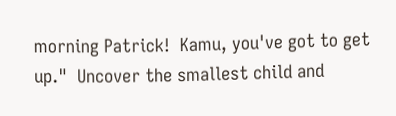morning Patrick!  Kamu, you've got to get up."  Uncover the smallest child and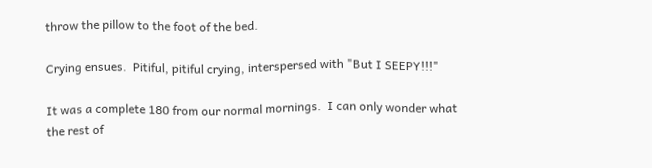throw the pillow to the foot of the bed.

Crying ensues.  Pitiful, pitiful crying, interspersed with "But I SEEPY!!!"

It was a complete 180 from our normal mornings.  I can only wonder what the rest of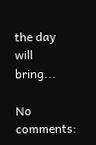the day will bring...

No comments: